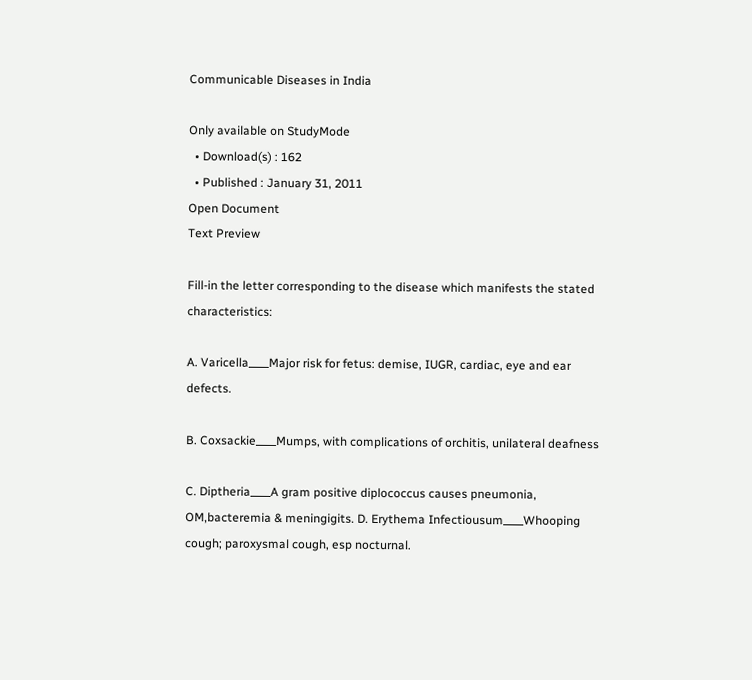Communicable Diseases in India

Only available on StudyMode
  • Download(s) : 162
  • Published : January 31, 2011
Open Document
Text Preview

Fill-in the letter corresponding to the disease which manifests the stated characteristics:

A. Varicella____Major risk for fetus: demise, IUGR, cardiac, eye and ear defects.

B. Coxsackie____Mumps, with complications of orchitis, unilateral deafness

C. Diptheria____A gram positive diplococcus causes pneumonia, OM,bacteremia & meningigits. D. Erythema Infectiousum____Whooping cough; paroxysmal cough, esp nocturnal.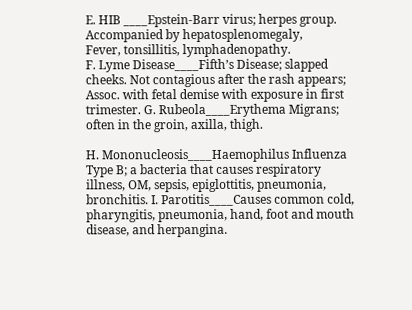E. HIB ____Epstein-Barr virus; herpes group. Accompanied by hepatosplenomegaly,
Fever, tonsillitis, lymphadenopathy.
F. Lyme Disease____Fifth’s Disease; slapped cheeks. Not contagious after the rash appears;
Assoc. with fetal demise with exposure in first trimester. G. Rubeola____Erythema Migrans; often in the groin, axilla, thigh.

H. Mononucleosis____Haemophilus Influenza Type B; a bacteria that causes respiratory illness, OM, sepsis, epiglottitis, pneumonia, bronchitis. I. Parotitis____Causes common cold, pharyngitis, pneumonia, hand, foot and mouth disease, and herpangina.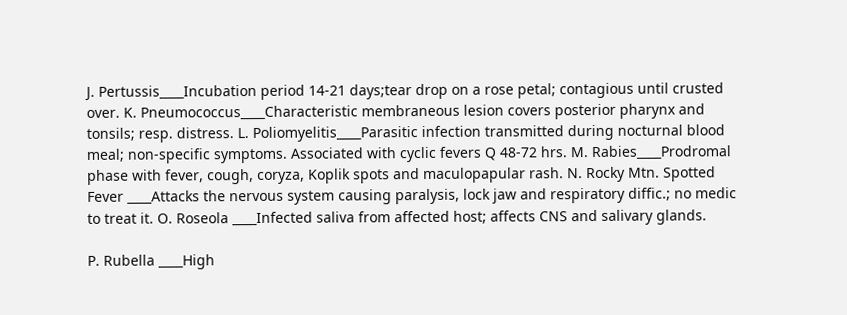J. Pertussis____Incubation period 14-21 days;tear drop on a rose petal; contagious until crusted over. K. Pneumococcus____Characteristic membraneous lesion covers posterior pharynx and tonsils; resp. distress. L. Poliomyelitis____Parasitic infection transmitted during nocturnal blood meal; non-specific symptoms. Associated with cyclic fevers Q 48-72 hrs. M. Rabies____Prodromal phase with fever, cough, coryza, Koplik spots and maculopapular rash. N. Rocky Mtn. Spotted Fever ____Attacks the nervous system causing paralysis, lock jaw and respiratory diffic.; no medic to treat it. O. Roseola ____Infected saliva from affected host; affects CNS and salivary glands.

P. Rubella ____High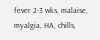fever 2-3 wks, malaise, myalgia, HA, chills,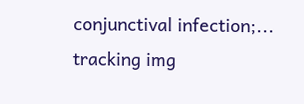conjunctival infection;...
tracking img